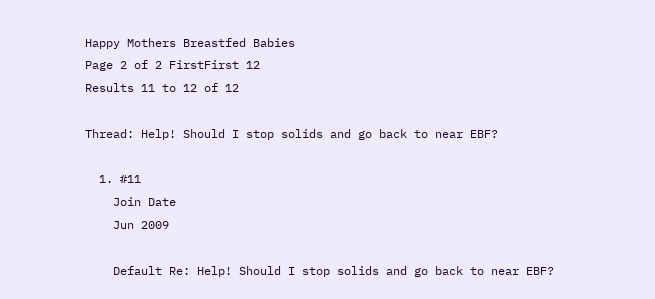Happy Mothers Breastfed Babies
Page 2 of 2 FirstFirst 12
Results 11 to 12 of 12

Thread: Help! Should I stop solids and go back to near EBF?

  1. #11
    Join Date
    Jun 2009

    Default Re: Help! Should I stop solids and go back to near EBF?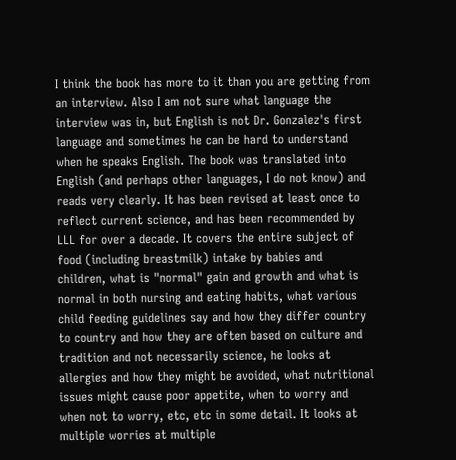I think the book has more to it than you are getting from an interview. Also I am not sure what language the interview was in, but English is not Dr. Gonzalez's first language and sometimes he can be hard to understand when he speaks English. The book was translated into English (and perhaps other languages, I do not know) and reads very clearly. It has been revised at least once to reflect current science, and has been recommended by LLL for over a decade. It covers the entire subject of food (including breastmilk) intake by babies and children, what is "normal" gain and growth and what is normal in both nursing and eating habits, what various child feeding guidelines say and how they differ country to country and how they are often based on culture and tradition and not necessarily science, he looks at allergies and how they might be avoided, what nutritional issues might cause poor appetite, when to worry and when not to worry, etc, etc in some detail. It looks at multiple worries at multiple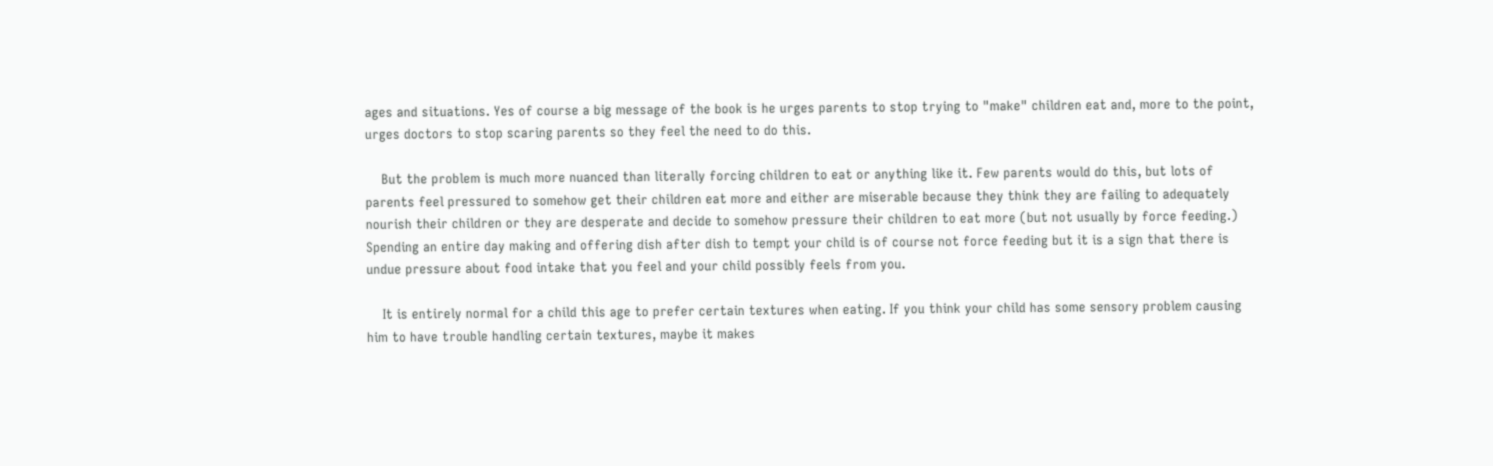ages and situations. Yes of course a big message of the book is he urges parents to stop trying to "make" children eat and, more to the point, urges doctors to stop scaring parents so they feel the need to do this.

    But the problem is much more nuanced than literally forcing children to eat or anything like it. Few parents would do this, but lots of parents feel pressured to somehow get their children eat more and either are miserable because they think they are failing to adequately nourish their children or they are desperate and decide to somehow pressure their children to eat more (but not usually by force feeding.) Spending an entire day making and offering dish after dish to tempt your child is of course not force feeding but it is a sign that there is undue pressure about food intake that you feel and your child possibly feels from you.

    It is entirely normal for a child this age to prefer certain textures when eating. If you think your child has some sensory problem causing him to have trouble handling certain textures, maybe it makes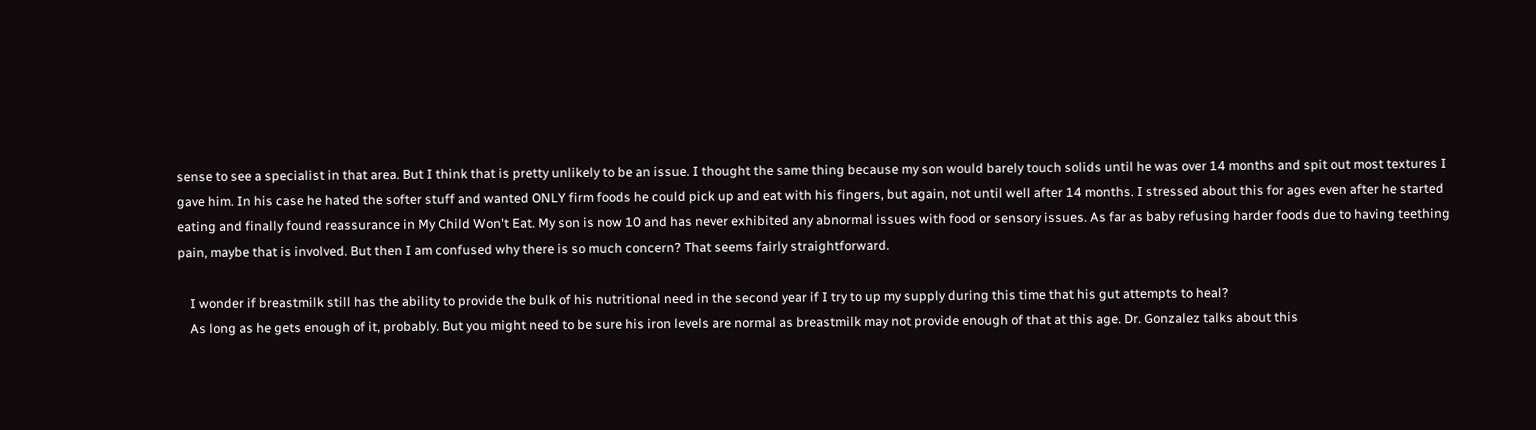sense to see a specialist in that area. But I think that is pretty unlikely to be an issue. I thought the same thing because my son would barely touch solids until he was over 14 months and spit out most textures I gave him. In his case he hated the softer stuff and wanted ONLY firm foods he could pick up and eat with his fingers, but again, not until well after 14 months. I stressed about this for ages even after he started eating and finally found reassurance in My Child Won't Eat. My son is now 10 and has never exhibited any abnormal issues with food or sensory issues. As far as baby refusing harder foods due to having teething pain, maybe that is involved. But then I am confused why there is so much concern? That seems fairly straightforward.

    I wonder if breastmilk still has the ability to provide the bulk of his nutritional need in the second year if I try to up my supply during this time that his gut attempts to heal?
    As long as he gets enough of it, probably. But you might need to be sure his iron levels are normal as breastmilk may not provide enough of that at this age. Dr. Gonzalez talks about this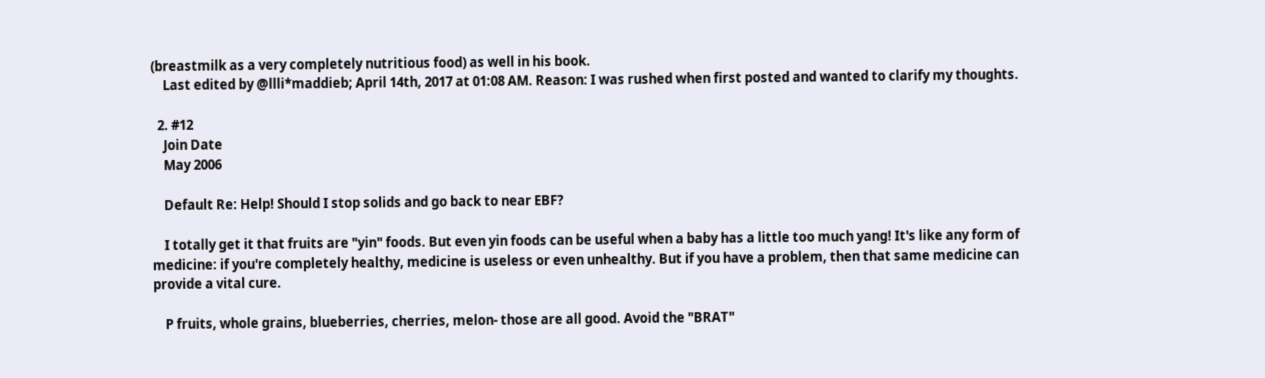(breastmilk as a very completely nutritious food) as well in his book.
    Last edited by @llli*maddieb; April 14th, 2017 at 01:08 AM. Reason: I was rushed when first posted and wanted to clarify my thoughts.

  2. #12
    Join Date
    May 2006

    Default Re: Help! Should I stop solids and go back to near EBF?

    I totally get it that fruits are "yin" foods. But even yin foods can be useful when a baby has a little too much yang! It's like any form of medicine: if you're completely healthy, medicine is useless or even unhealthy. But if you have a problem, then that same medicine can provide a vital cure.

    P fruits, whole grains, blueberries, cherries, melon- those are all good. Avoid the "BRAT"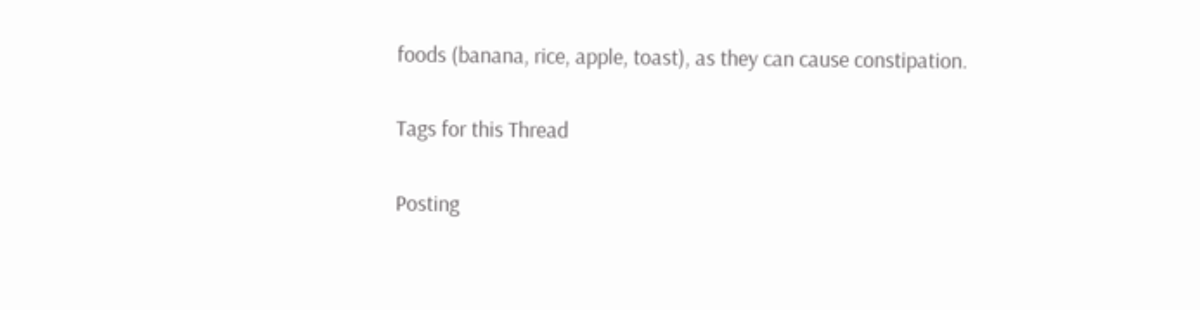foods (banana, rice, apple, toast), as they can cause constipation.

Tags for this Thread

Posting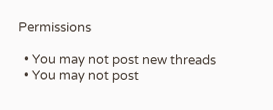Permissions

  • You may not post new threads
  • You may not post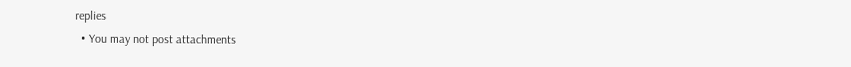replies
  • You may not post attachments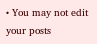• You may not edit your posts